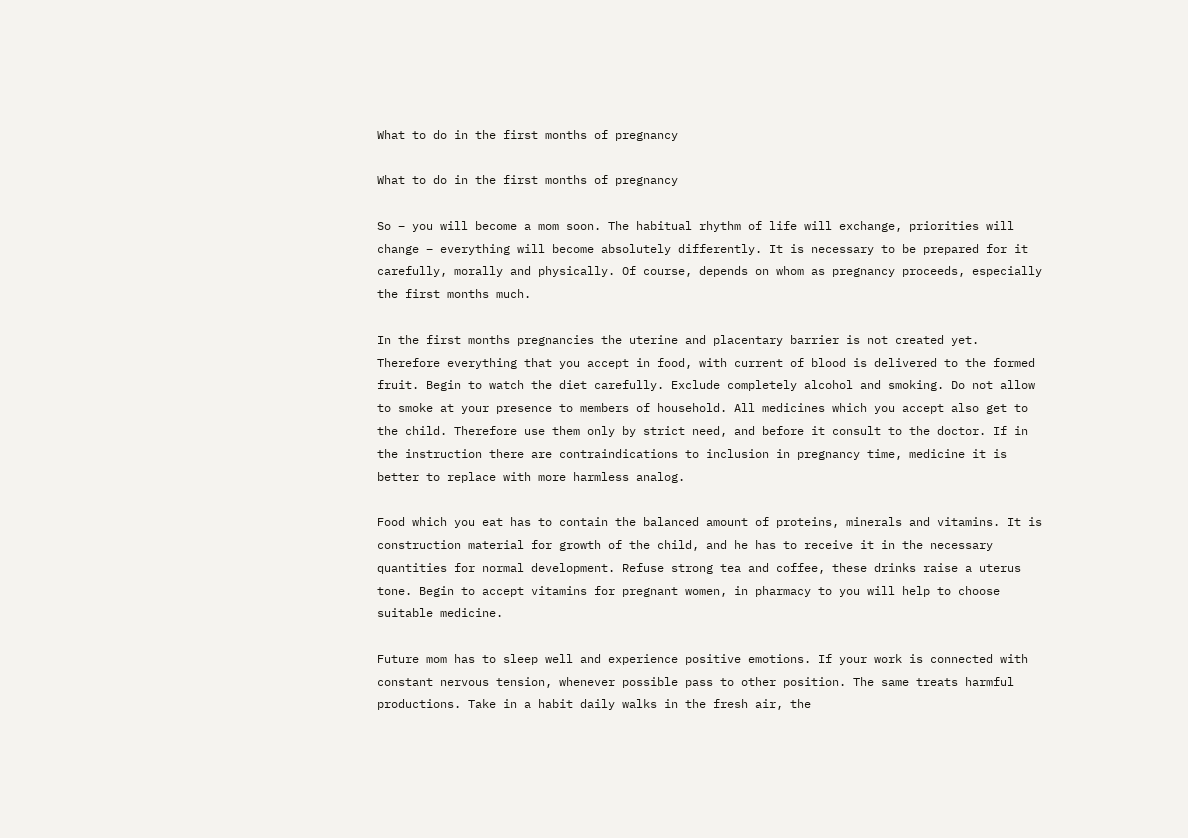What to do in the first months of pregnancy

What to do in the first months of pregnancy

So – you will become a mom soon. The habitual rhythm of life will exchange, priorities will change – everything will become absolutely differently. It is necessary to be prepared for it carefully, morally and physically. Of course, depends on whom as pregnancy proceeds, especially the first months much.

In the first months pregnancies the uterine and placentary barrier is not created yet. Therefore everything that you accept in food, with current of blood is delivered to the formed fruit. Begin to watch the diet carefully. Exclude completely alcohol and smoking. Do not allow to smoke at your presence to members of household. All medicines which you accept also get to the child. Therefore use them only by strict need, and before it consult to the doctor. If in the instruction there are contraindications to inclusion in pregnancy time, medicine it is better to replace with more harmless analog.

Food which you eat has to contain the balanced amount of proteins, minerals and vitamins. It is construction material for growth of the child, and he has to receive it in the necessary quantities for normal development. Refuse strong tea and coffee, these drinks raise a uterus tone. Begin to accept vitamins for pregnant women, in pharmacy to you will help to choose suitable medicine.

Future mom has to sleep well and experience positive emotions. If your work is connected with constant nervous tension, whenever possible pass to other position. The same treats harmful productions. Take in a habit daily walks in the fresh air, the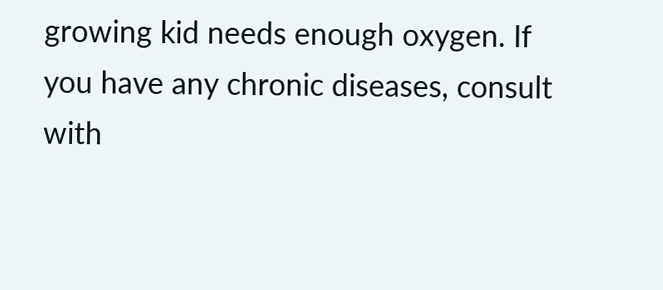growing kid needs enough oxygen. If you have any chronic diseases, consult with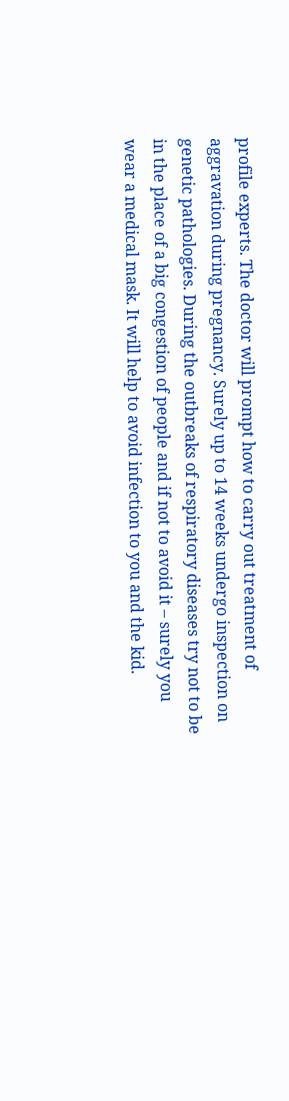profile experts. The doctor will prompt how to carry out treatment of aggravation during pregnancy. Surely up to 14 weeks undergo inspection on genetic pathologies. During the outbreaks of respiratory diseases try not to be in the place of a big congestion of people and if not to avoid it – surely you wear a medical mask. It will help to avoid infection to you and the kid.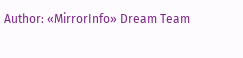Author: «MirrorInfo» Dream Team